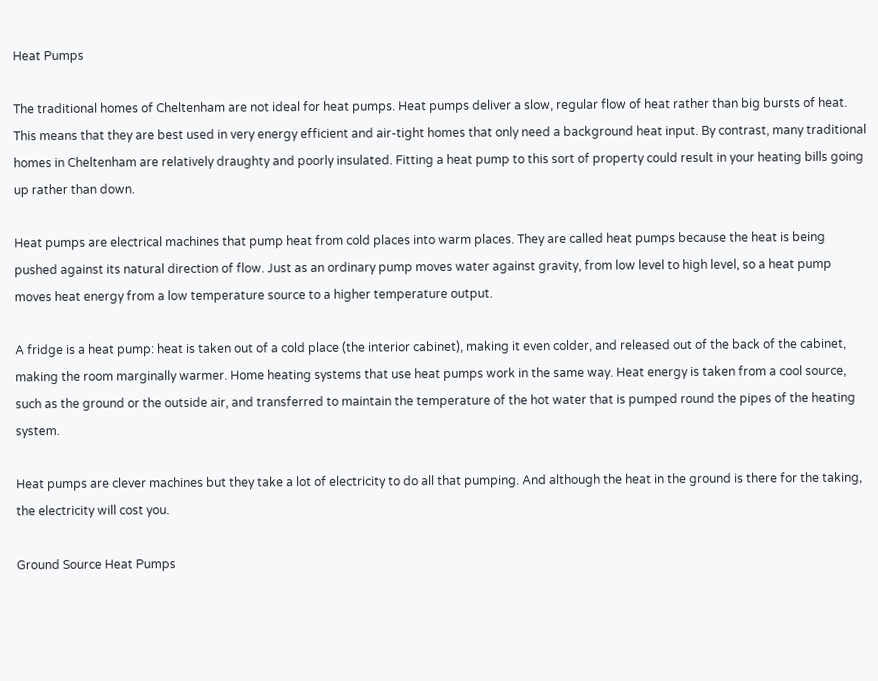Heat Pumps

The traditional homes of Cheltenham are not ideal for heat pumps. Heat pumps deliver a slow, regular flow of heat rather than big bursts of heat. This means that they are best used in very energy efficient and air-tight homes that only need a background heat input. By contrast, many traditional homes in Cheltenham are relatively draughty and poorly insulated. Fitting a heat pump to this sort of property could result in your heating bills going up rather than down.

Heat pumps are electrical machines that pump heat from cold places into warm places. They are called heat pumps because the heat is being pushed against its natural direction of flow. Just as an ordinary pump moves water against gravity, from low level to high level, so a heat pump moves heat energy from a low temperature source to a higher temperature output.

A fridge is a heat pump: heat is taken out of a cold place (the interior cabinet), making it even colder, and released out of the back of the cabinet, making the room marginally warmer. Home heating systems that use heat pumps work in the same way. Heat energy is taken from a cool source, such as the ground or the outside air, and transferred to maintain the temperature of the hot water that is pumped round the pipes of the heating system.

Heat pumps are clever machines but they take a lot of electricity to do all that pumping. And although the heat in the ground is there for the taking, the electricity will cost you.

Ground Source Heat Pumps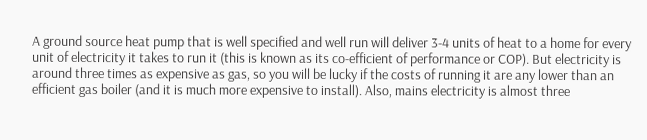A ground source heat pump that is well specified and well run will deliver 3-4 units of heat to a home for every unit of electricity it takes to run it (this is known as its co-efficient of performance or COP). But electricity is around three times as expensive as gas, so you will be lucky if the costs of running it are any lower than an efficient gas boiler (and it is much more expensive to install). Also, mains electricity is almost three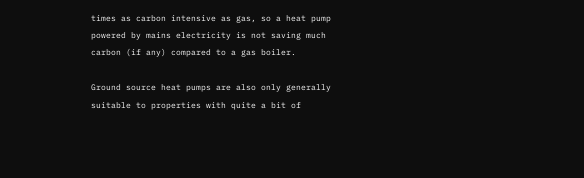times as carbon intensive as gas, so a heat pump powered by mains electricity is not saving much carbon (if any) compared to a gas boiler.

Ground source heat pumps are also only generally suitable to properties with quite a bit of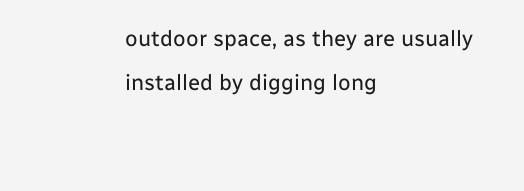outdoor space, as they are usually installed by digging long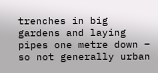trenches in big gardens and laying pipes one metre down – so not generally urban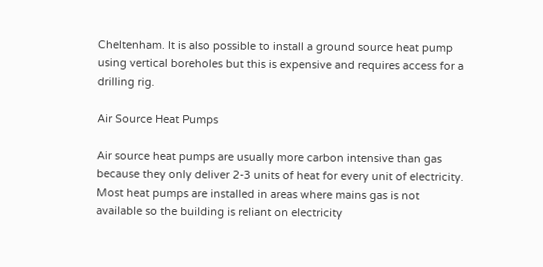Cheltenham. It is also possible to install a ground source heat pump using vertical boreholes but this is expensive and requires access for a drilling rig.

Air Source Heat Pumps

Air source heat pumps are usually more carbon intensive than gas because they only deliver 2-3 units of heat for every unit of electricity. Most heat pumps are installed in areas where mains gas is not available so the building is reliant on electricity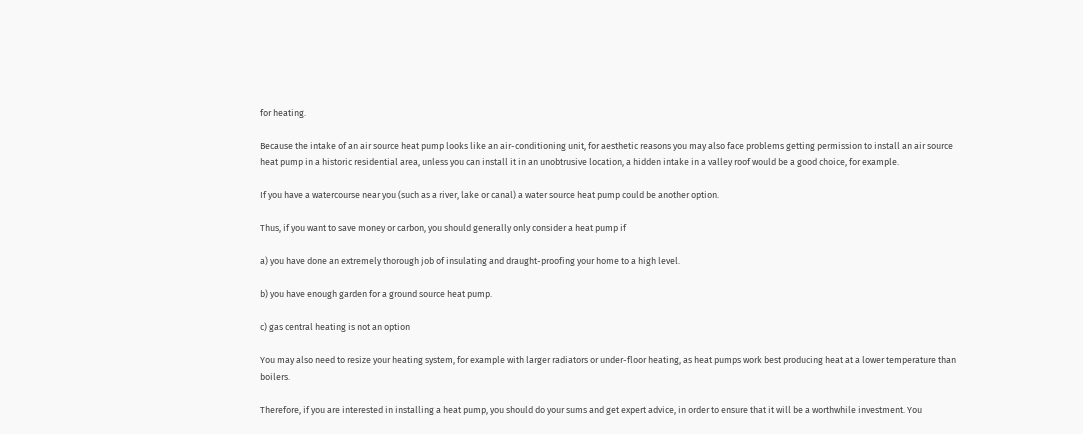for heating.

Because the intake of an air source heat pump looks like an air-conditioning unit, for aesthetic reasons you may also face problems getting permission to install an air source heat pump in a historic residential area, unless you can install it in an unobtrusive location, a hidden intake in a valley roof would be a good choice, for example.

If you have a watercourse near you (such as a river, lake or canal) a water source heat pump could be another option.

Thus, if you want to save money or carbon, you should generally only consider a heat pump if

a) you have done an extremely thorough job of insulating and draught-proofing your home to a high level.

b) you have enough garden for a ground source heat pump.

c) gas central heating is not an option

You may also need to resize your heating system, for example with larger radiators or under-floor heating, as heat pumps work best producing heat at a lower temperature than boilers.

Therefore, if you are interested in installing a heat pump, you should do your sums and get expert advice, in order to ensure that it will be a worthwhile investment. You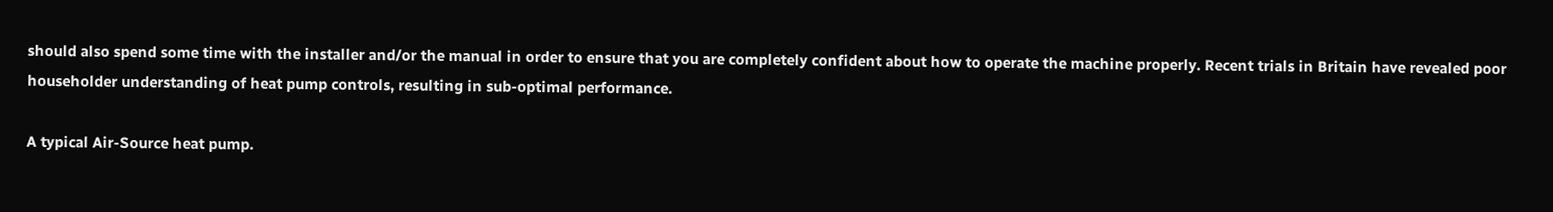should also spend some time with the installer and/or the manual in order to ensure that you are completely confident about how to operate the machine properly. Recent trials in Britain have revealed poor householder understanding of heat pump controls, resulting in sub-optimal performance.

A typical Air-Source heat pump.